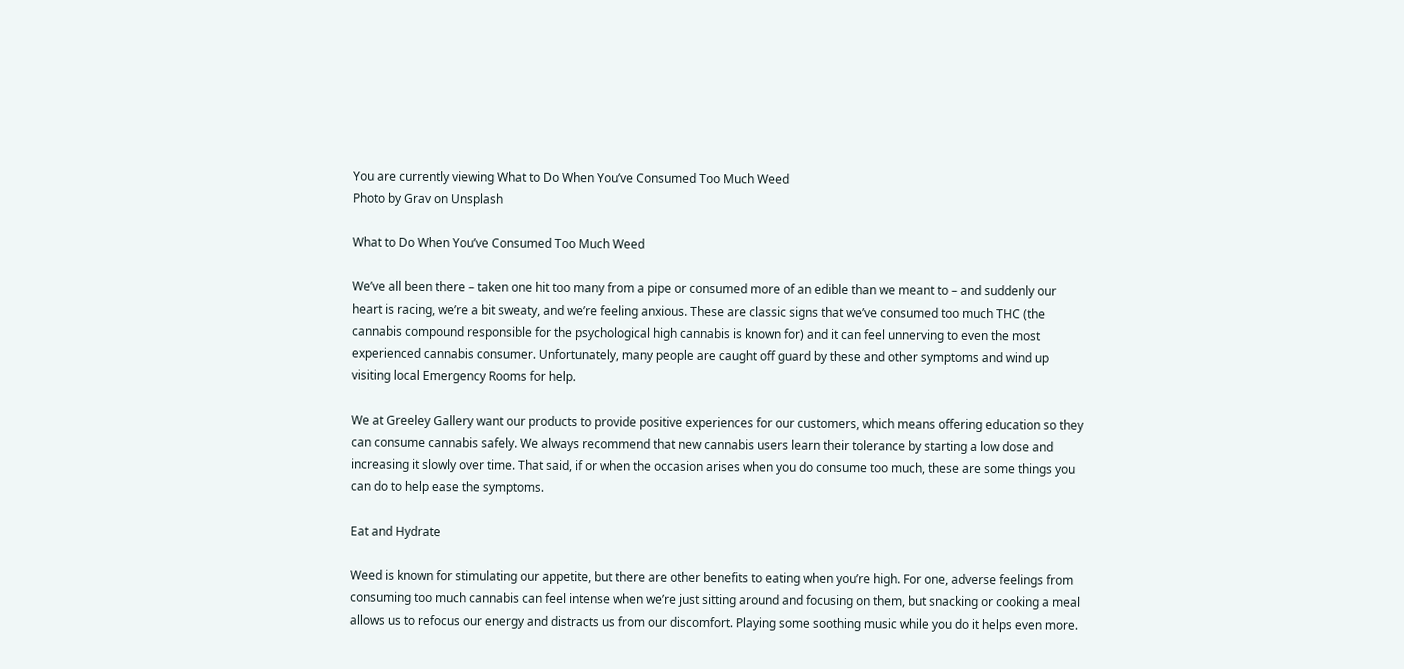You are currently viewing What to Do When You’ve Consumed Too Much Weed
Photo by Grav on Unsplash

What to Do When You’ve Consumed Too Much Weed

We’ve all been there – taken one hit too many from a pipe or consumed more of an edible than we meant to – and suddenly our heart is racing, we’re a bit sweaty, and we’re feeling anxious. These are classic signs that we’ve consumed too much THC (the cannabis compound responsible for the psychological high cannabis is known for) and it can feel unnerving to even the most experienced cannabis consumer. Unfortunately, many people are caught off guard by these and other symptoms and wind up visiting local Emergency Rooms for help.

We at Greeley Gallery want our products to provide positive experiences for our customers, which means offering education so they can consume cannabis safely. We always recommend that new cannabis users learn their tolerance by starting a low dose and increasing it slowly over time. That said, if or when the occasion arises when you do consume too much, these are some things you can do to help ease the symptoms.

Eat and Hydrate

Weed is known for stimulating our appetite, but there are other benefits to eating when you’re high. For one, adverse feelings from consuming too much cannabis can feel intense when we’re just sitting around and focusing on them, but snacking or cooking a meal allows us to refocus our energy and distracts us from our discomfort. Playing some soothing music while you do it helps even more.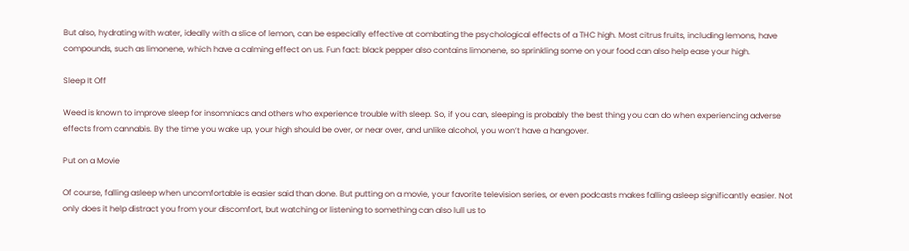But also, hydrating with water, ideally with a slice of lemon, can be especially effective at combating the psychological effects of a THC high. Most citrus fruits, including lemons, have compounds, such as limonene, which have a calming effect on us. Fun fact: black pepper also contains limonene, so sprinkling some on your food can also help ease your high.

Sleep It Off

Weed is known to improve sleep for insomniacs and others who experience trouble with sleep. So, if you can, sleeping is probably the best thing you can do when experiencing adverse effects from cannabis. By the time you wake up, your high should be over, or near over, and unlike alcohol, you won’t have a hangover.

Put on a Movie

Of course, falling asleep when uncomfortable is easier said than done. But putting on a movie, your favorite television series, or even podcasts makes falling asleep significantly easier. Not only does it help distract you from your discomfort, but watching or listening to something can also lull us to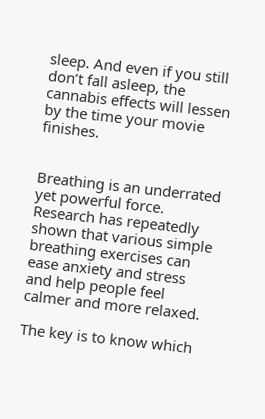sleep. And even if you still don’t fall asleep, the cannabis effects will lessen by the time your movie finishes.


Breathing is an underrated yet powerful force. Research has repeatedly shown that various simple breathing exercises can ease anxiety and stress and help people feel calmer and more relaxed.

The key is to know which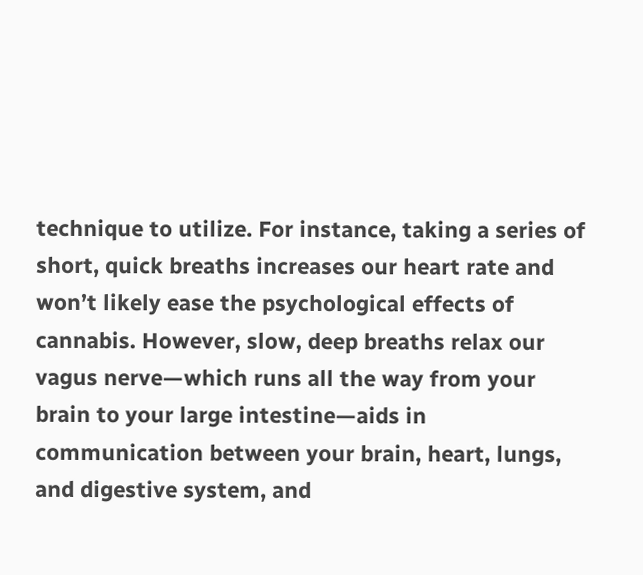technique to utilize. For instance, taking a series of short, quick breaths increases our heart rate and won’t likely ease the psychological effects of cannabis. However, slow, deep breaths relax our vagus nerve—which runs all the way from your brain to your large intestine—aids in communication between your brain, heart, lungs, and digestive system, and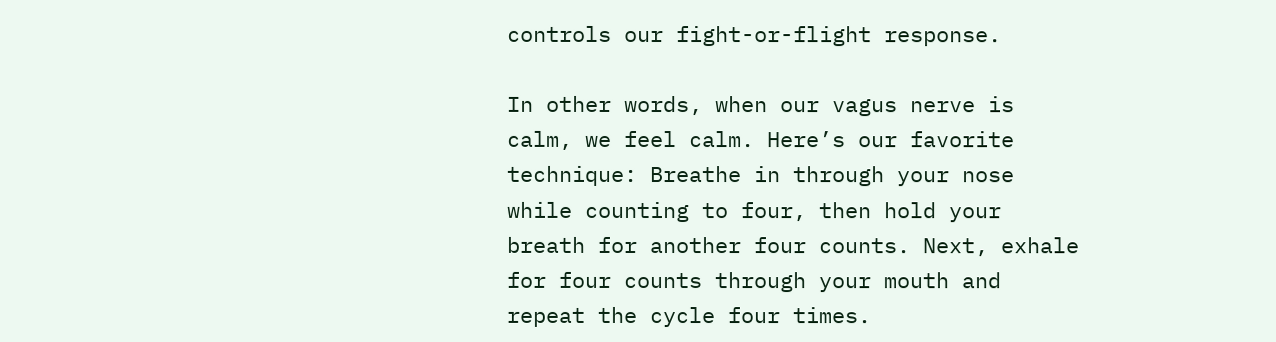controls our fight-or-flight response.

In other words, when our vagus nerve is calm, we feel calm. Here’s our favorite technique: Breathe in through your nose while counting to four, then hold your breath for another four counts. Next, exhale for four counts through your mouth and repeat the cycle four times.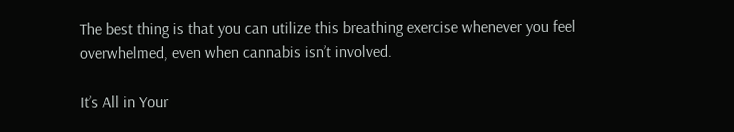The best thing is that you can utilize this breathing exercise whenever you feel overwhelmed, even when cannabis isn’t involved.

It’s All in Your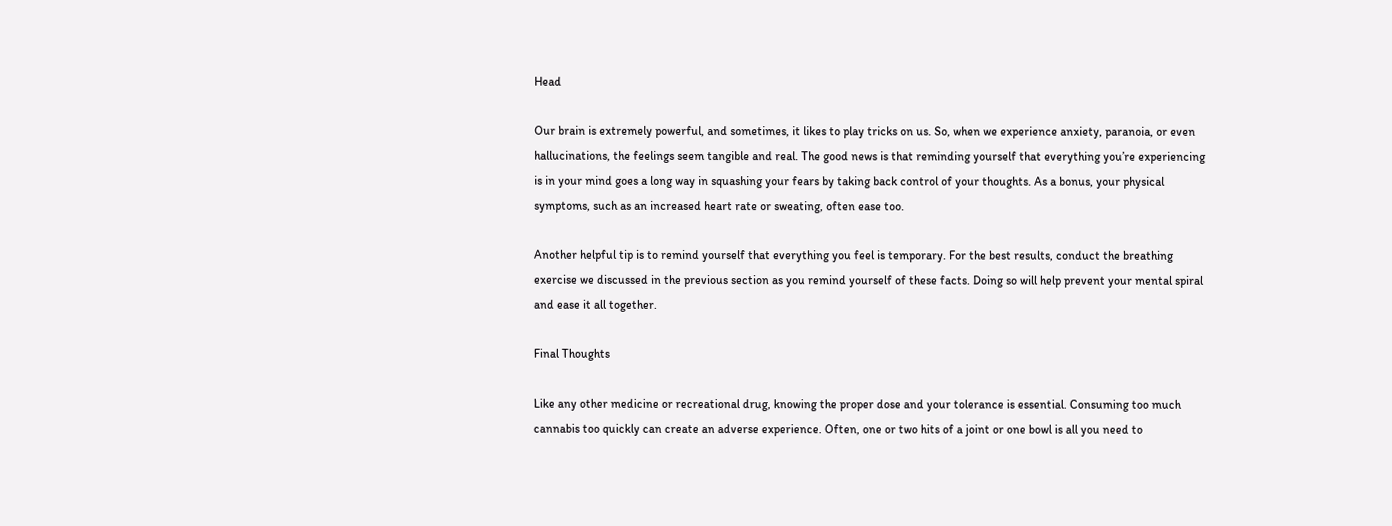Head

Our brain is extremely powerful, and sometimes, it likes to play tricks on us. So, when we experience anxiety, paranoia, or even hallucinations, the feelings seem tangible and real. The good news is that reminding yourself that everything you’re experiencing is in your mind goes a long way in squashing your fears by taking back control of your thoughts. As a bonus, your physical symptoms, such as an increased heart rate or sweating, often ease too.

Another helpful tip is to remind yourself that everything you feel is temporary. For the best results, conduct the breathing exercise we discussed in the previous section as you remind yourself of these facts. Doing so will help prevent your mental spiral and ease it all together.

Final Thoughts

Like any other medicine or recreational drug, knowing the proper dose and your tolerance is essential. Consuming too much cannabis too quickly can create an adverse experience. Often, one or two hits of a joint or one bowl is all you need to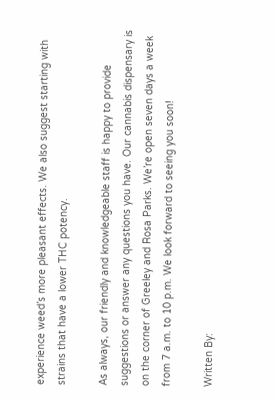experience weed’s more pleasant effects. We also suggest starting with strains that have a lower THC potency.

As always, our friendly and knowledgeable staff is happy to provide suggestions or answer any questions you have. Our cannabis dispensary is on the corner of Greeley and Rosa Parks. We’re open seven days a week from 7 a.m. to 10 p.m. We look forward to seeing you soon!

Written By: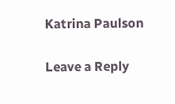Katrina Paulson

Leave a Reply